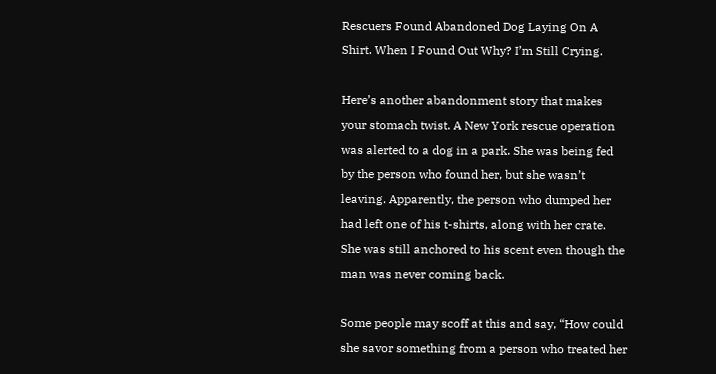Rescuers Found Abandoned Dog Laying On A Shirt. When I Found Out Why? I’m Still Crying.

Here’s another abandonment story that makes your stomach twist. A New York rescue operation was alerted to a dog in a park. She was being fed by the person who found her, but she wasn’t leaving. Apparently, the person who dumped her had left one of his t-shirts, along with her crate. She was still anchored to his scent even though the man was never coming back.

Some people may scoff at this and say, “How could she savor something from a person who treated her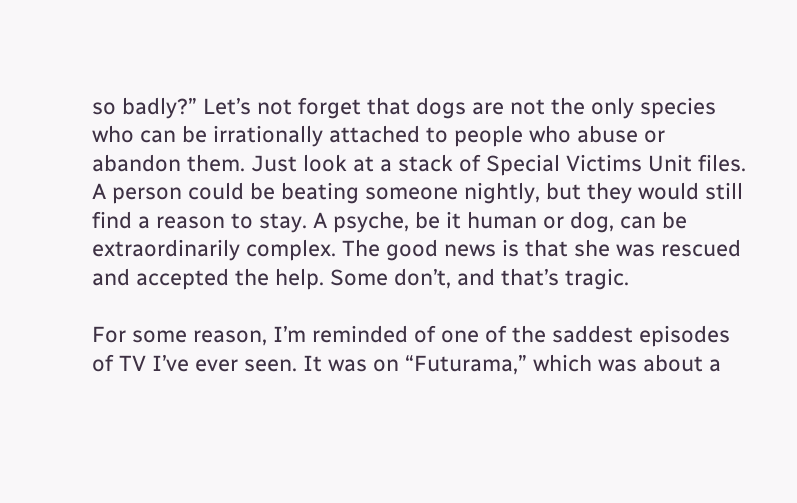so badly?” Let’s not forget that dogs are not the only species who can be irrationally attached to people who abuse or abandon them. Just look at a stack of Special Victims Unit files. A person could be beating someone nightly, but they would still find a reason to stay. A psyche, be it human or dog, can be extraordinarily complex. The good news is that she was rescued and accepted the help. Some don’t, and that’s tragic.

For some reason, I’m reminded of one of the saddest episodes of TV I’ve ever seen. It was on “Futurama,” which was about a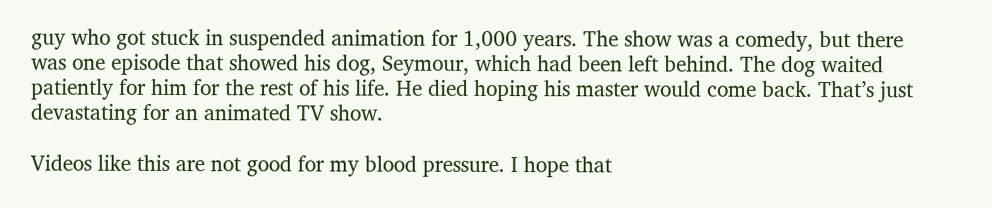guy who got stuck in suspended animation for 1,000 years. The show was a comedy, but there was one episode that showed his dog, Seymour, which had been left behind. The dog waited patiently for him for the rest of his life. He died hoping his master would come back. That’s just devastating for an animated TV show.

Videos like this are not good for my blood pressure. I hope that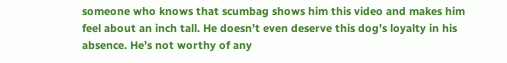someone who knows that scumbag shows him this video and makes him feel about an inch tall. He doesn’t even deserve this dog’s loyalty in his absence. He’s not worthy of any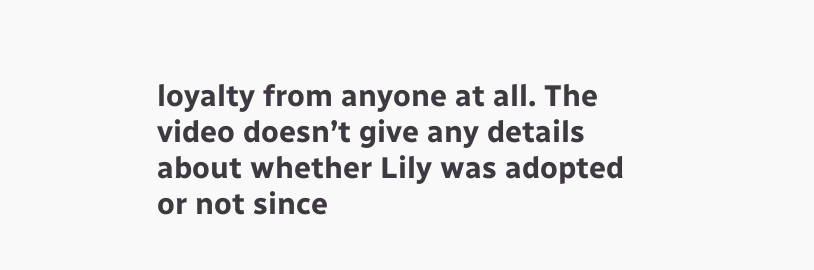loyalty from anyone at all. The video doesn’t give any details about whether Lily was adopted or not since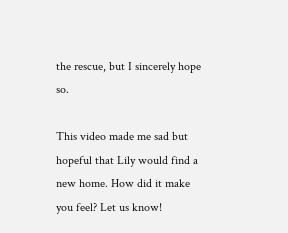the rescue, but I sincerely hope so.

This video made me sad but hopeful that Lily would find a new home. How did it make you feel? Let us know!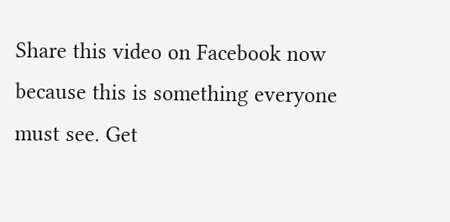Share this video on Facebook now because this is something everyone must see. Get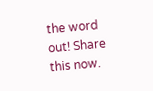the word out! Share this now.